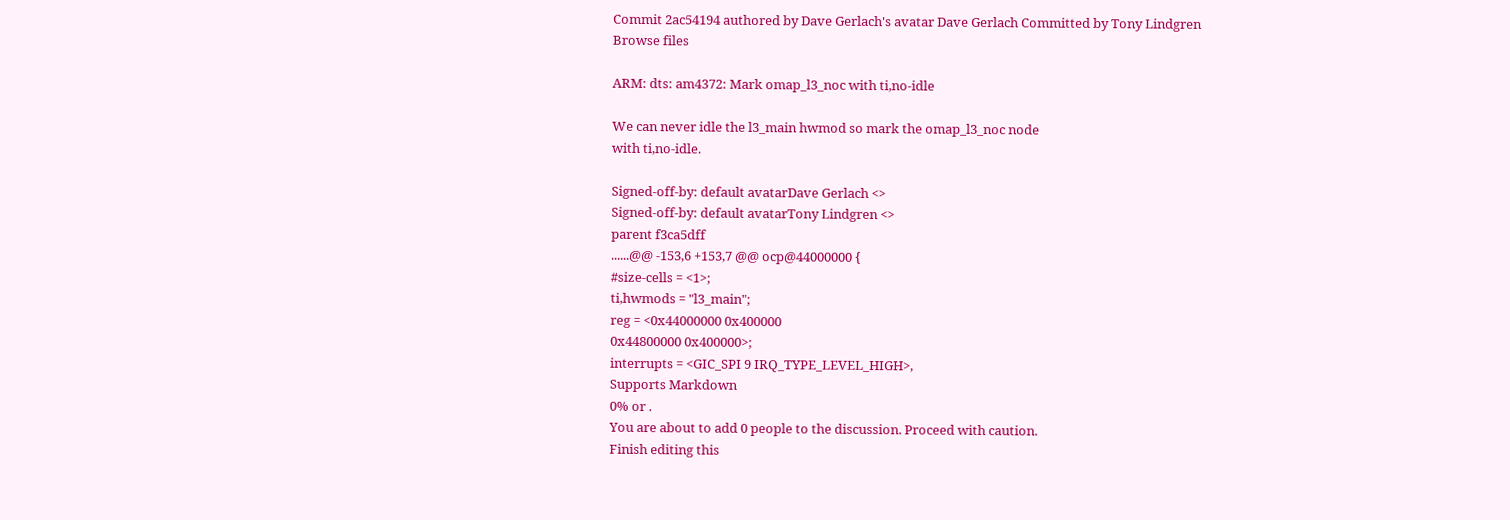Commit 2ac54194 authored by Dave Gerlach's avatar Dave Gerlach Committed by Tony Lindgren
Browse files

ARM: dts: am4372: Mark omap_l3_noc with ti,no-idle

We can never idle the l3_main hwmod so mark the omap_l3_noc node
with ti,no-idle.

Signed-off-by: default avatarDave Gerlach <>
Signed-off-by: default avatarTony Lindgren <>
parent f3ca5dff
......@@ -153,6 +153,7 @@ ocp@44000000 {
#size-cells = <1>;
ti,hwmods = "l3_main";
reg = <0x44000000 0x400000
0x44800000 0x400000>;
interrupts = <GIC_SPI 9 IRQ_TYPE_LEVEL_HIGH>,
Supports Markdown
0% or .
You are about to add 0 people to the discussion. Proceed with caution.
Finish editing this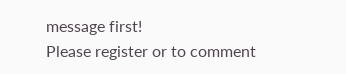message first!
Please register or to comment